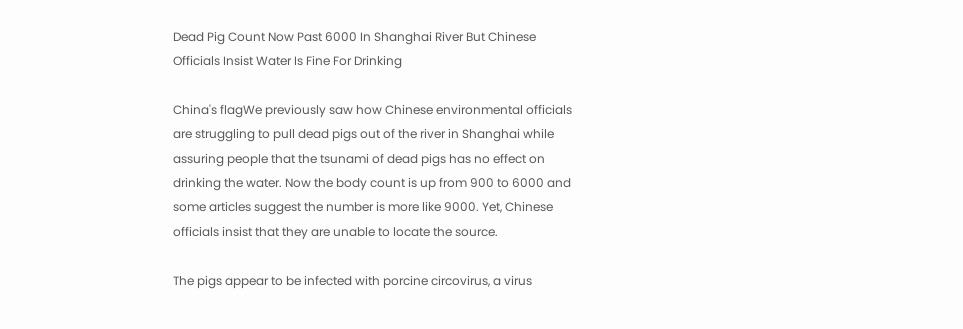Dead Pig Count Now Past 6000 In Shanghai River But Chinese Officials Insist Water Is Fine For Drinking

China's flagWe previously saw how Chinese environmental officials are struggling to pull dead pigs out of the river in Shanghai while assuring people that the tsunami of dead pigs has no effect on drinking the water. Now the body count is up from 900 to 6000 and some articles suggest the number is more like 9000. Yet, Chinese officials insist that they are unable to locate the source.

The pigs appear to be infected with porcine circovirus, a virus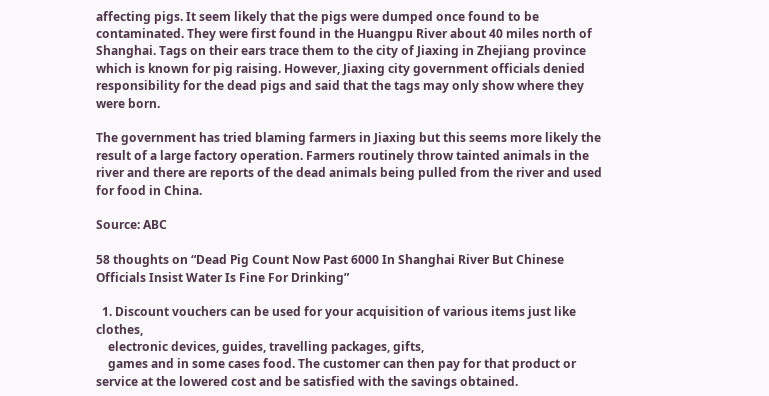affecting pigs. It seem likely that the pigs were dumped once found to be contaminated. They were first found in the Huangpu River about 40 miles north of Shanghai. Tags on their ears trace them to the city of Jiaxing in Zhejiang province which is known for pig raising. However, Jiaxing city government officials denied responsibility for the dead pigs and said that the tags may only show where they were born.

The government has tried blaming farmers in Jiaxing but this seems more likely the result of a large factory operation. Farmers routinely throw tainted animals in the river and there are reports of the dead animals being pulled from the river and used for food in China.

Source: ABC

58 thoughts on “Dead Pig Count Now Past 6000 In Shanghai River But Chinese Officials Insist Water Is Fine For Drinking”

  1. Discount vouchers can be used for your acquisition of various items just like clothes,
    electronic devices, guides, travelling packages, gifts,
    games and in some cases food. The customer can then pay for that product or service at the lowered cost and be satisfied with the savings obtained.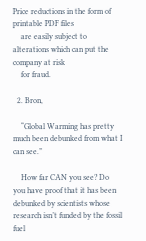Price reductions in the form of printable PDF files
    are easily subject to alterations which can put the company at risk
    for fraud.

  2. Bron,

    “Global Warming has pretty much been debunked from what I can see.”

    How far CAN you see? Do you have proof that it has been debunked by scientists whose research isn’t funded by the fossil fuel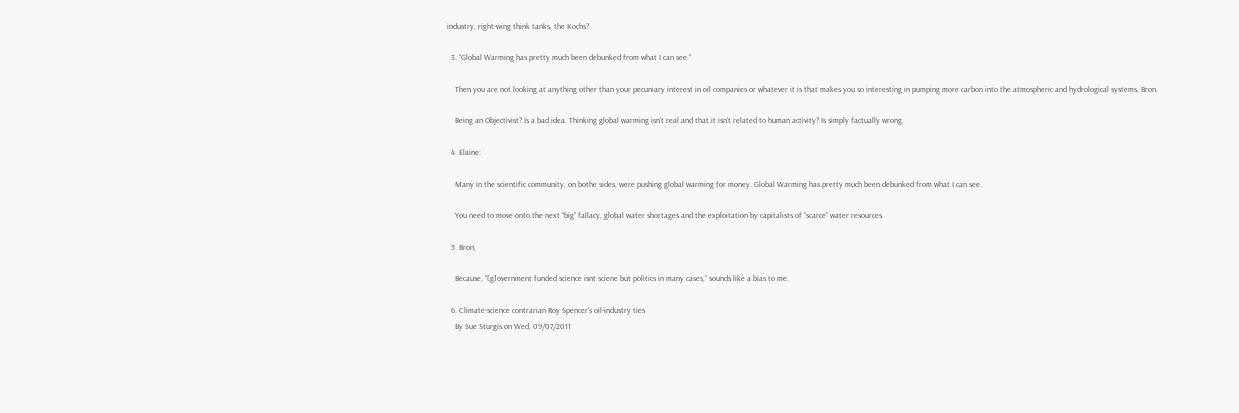industry, right-wing think tanks, the Kochs?

  3. “Global Warming has pretty much been debunked from what I can see.”

    Then you are not looking at anything other than your pecuniary interest in oil companies or whatever it is that makes you so interesting in pumping more carbon into the atmospheric and hydrological systems, Bron.

    Being an Objectivist? Is a bad idea. Thinking global warming isn’t real and that it isn’t related to human activity? Is simply factually wrong.

  4. Elaine:

    Many in the scientific community, on bothe sides, were pushing global warming for money. Global Warming has pretty much been debunked from what I can see.

    You need to move onto the next “big” fallacy, global water shortages and the exploitation by capitalists of “scarce” water resources.

  5. Bron,

    Because, “[g]overnment funded science isnt sciene but politics in many cases,” sounds like a bias to me.

  6. Climate-science contrarian Roy Spencer’s oil-industry ties
    By Sue Sturgis on Wed, 09/07/2011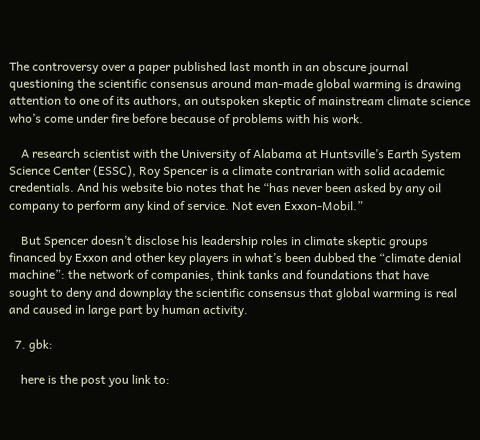The controversy over a paper published last month in an obscure journal questioning the scientific consensus around man-made global warming is drawing attention to one of its authors, an outspoken skeptic of mainstream climate science who’s come under fire before because of problems with his work.

    A research scientist with the University of Alabama at Huntsville’s Earth System Science Center (ESSC), Roy Spencer is a climate contrarian with solid academic credentials. And his website bio notes that he “has never been asked by any oil company to perform any kind of service. Not even Exxon-Mobil.”

    But Spencer doesn’t disclose his leadership roles in climate skeptic groups financed by Exxon and other key players in what’s been dubbed the “climate denial machine”: the network of companies, think tanks and foundations that have sought to deny and downplay the scientific consensus that global warming is real and caused in large part by human activity.

  7. gbk:

    here is the post you link to: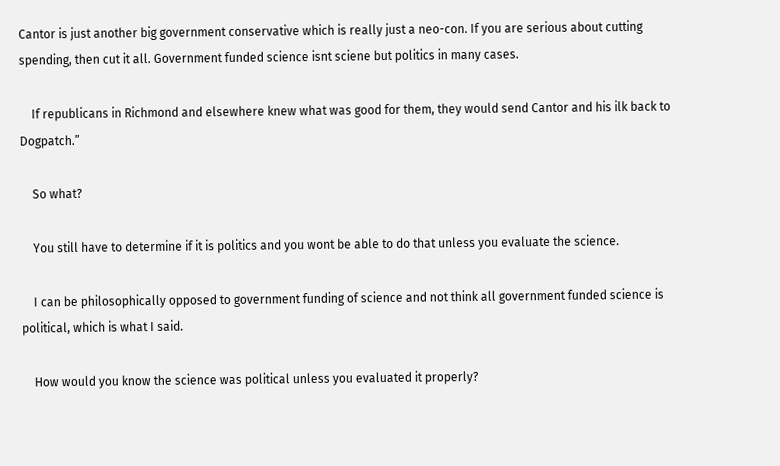Cantor is just another big government conservative which is really just a neo-con. If you are serious about cutting spending, then cut it all. Government funded science isnt sciene but politics in many cases.

    If republicans in Richmond and elsewhere knew what was good for them, they would send Cantor and his ilk back to Dogpatch.”

    So what?

    You still have to determine if it is politics and you wont be able to do that unless you evaluate the science.

    I can be philosophically opposed to government funding of science and not think all government funded science is political, which is what I said.

    How would you know the science was political unless you evaluated it properly?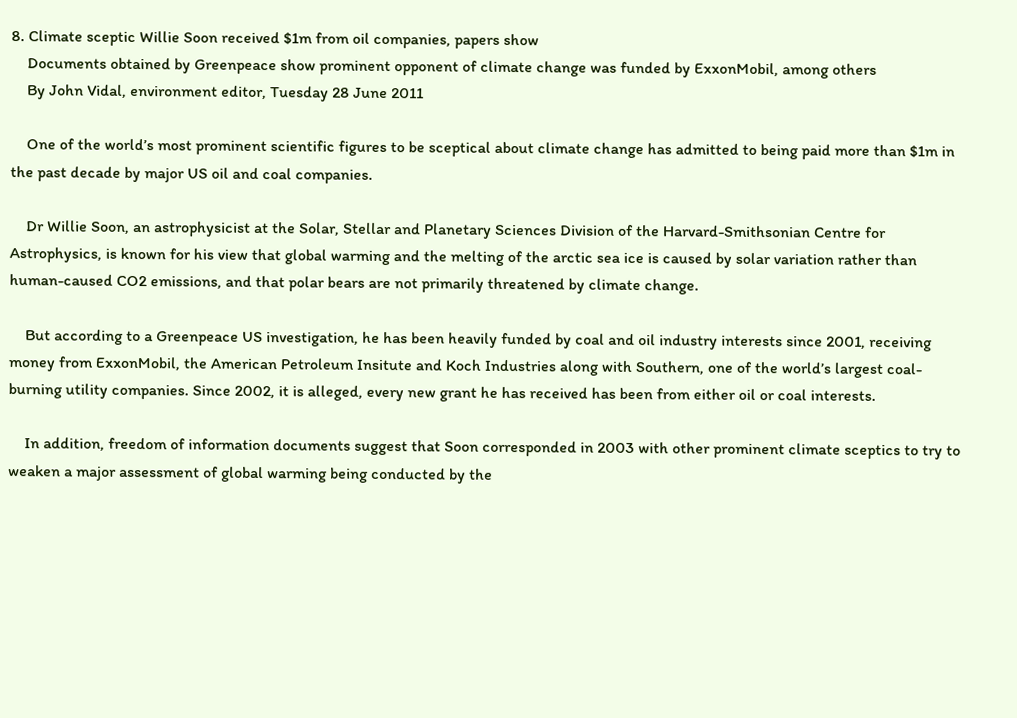8. Climate sceptic Willie Soon received $1m from oil companies, papers show
    Documents obtained by Greenpeace show prominent opponent of climate change was funded by ExxonMobil, among others
    By John Vidal, environment editor, Tuesday 28 June 2011

    One of the world’s most prominent scientific figures to be sceptical about climate change has admitted to being paid more than $1m in the past decade by major US oil and coal companies.

    Dr Willie Soon, an astrophysicist at the Solar, Stellar and Planetary Sciences Division of the Harvard-Smithsonian Centre for Astrophysics, is known for his view that global warming and the melting of the arctic sea ice is caused by solar variation rather than human-caused CO2 emissions, and that polar bears are not primarily threatened by climate change.

    But according to a Greenpeace US investigation, he has been heavily funded by coal and oil industry interests since 2001, receiving money from ExxonMobil, the American Petroleum Insitute and Koch Industries along with Southern, one of the world’s largest coal-burning utility companies. Since 2002, it is alleged, every new grant he has received has been from either oil or coal interests.

    In addition, freedom of information documents suggest that Soon corresponded in 2003 with other prominent climate sceptics to try to weaken a major assessment of global warming being conducted by the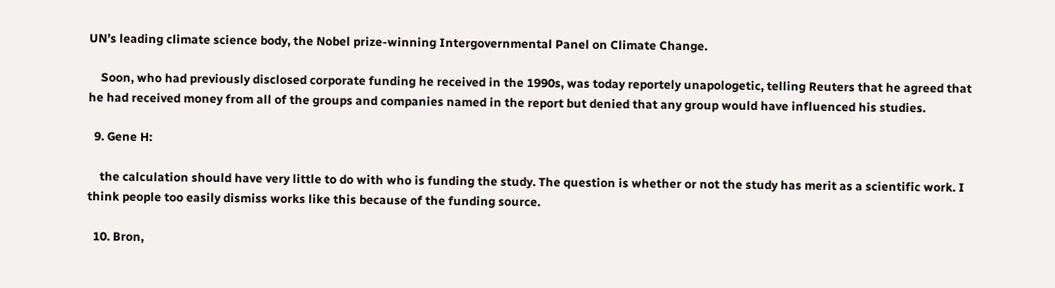UN’s leading climate science body, the Nobel prize-winning Intergovernmental Panel on Climate Change.

    Soon, who had previously disclosed corporate funding he received in the 1990s, was today reportely unapologetic, telling Reuters that he agreed that he had received money from all of the groups and companies named in the report but denied that any group would have influenced his studies.

  9. Gene H:

    the calculation should have very little to do with who is funding the study. The question is whether or not the study has merit as a scientific work. I think people too easily dismiss works like this because of the funding source.

  10. Bron,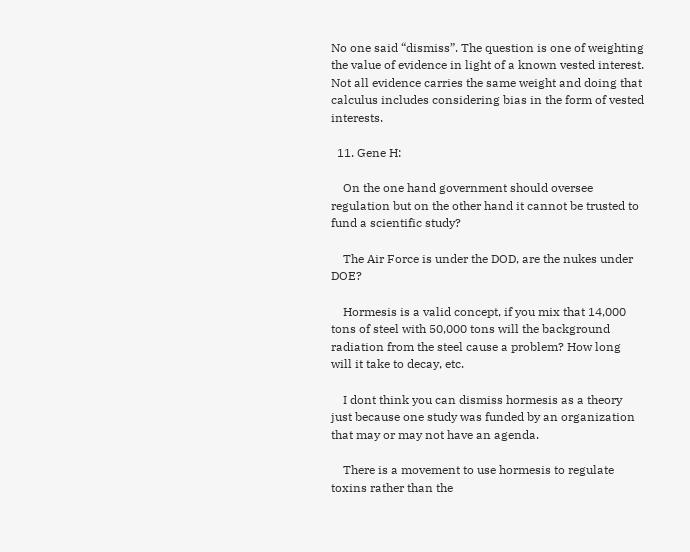No one said “dismiss”. The question is one of weighting the value of evidence in light of a known vested interest. Not all evidence carries the same weight and doing that calculus includes considering bias in the form of vested interests.

  11. Gene H:

    On the one hand government should oversee regulation but on the other hand it cannot be trusted to fund a scientific study?

    The Air Force is under the DOD, are the nukes under DOE?

    Hormesis is a valid concept, if you mix that 14,000 tons of steel with 50,000 tons will the background radiation from the steel cause a problem? How long will it take to decay, etc.

    I dont think you can dismiss hormesis as a theory just because one study was funded by an organization that may or may not have an agenda.

    There is a movement to use hormesis to regulate toxins rather than the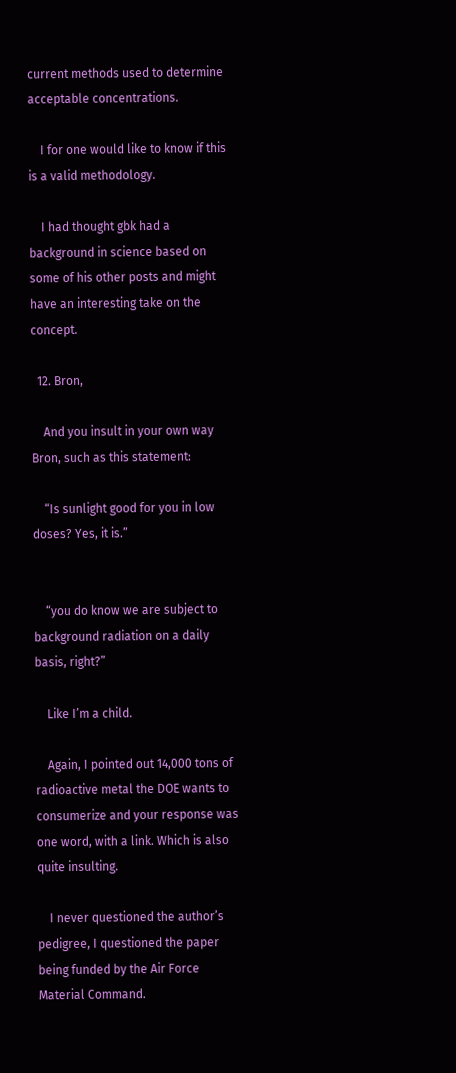current methods used to determine acceptable concentrations.

    I for one would like to know if this is a valid methodology.

    I had thought gbk had a background in science based on some of his other posts and might have an interesting take on the concept.

  12. Bron,

    And you insult in your own way Bron, such as this statement:

    “Is sunlight good for you in low doses? Yes, it is.”


    “you do know we are subject to background radiation on a daily basis, right?”

    Like I’m a child.

    Again, I pointed out 14,000 tons of radioactive metal the DOE wants to consumerize and your response was one word, with a link. Which is also quite insulting.

    I never questioned the author’s pedigree, I questioned the paper being funded by the Air Force Material Command.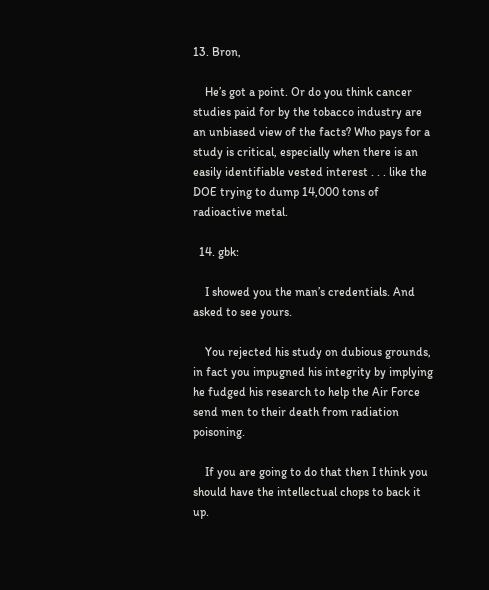13. Bron,

    He’s got a point. Or do you think cancer studies paid for by the tobacco industry are an unbiased view of the facts? Who pays for a study is critical, especially when there is an easily identifiable vested interest . . . like the DOE trying to dump 14,000 tons of radioactive metal.

  14. gbk:

    I showed you the man’s credentials. And asked to see yours.

    You rejected his study on dubious grounds, in fact you impugned his integrity by implying he fudged his research to help the Air Force send men to their death from radiation poisoning.

    If you are going to do that then I think you should have the intellectual chops to back it up.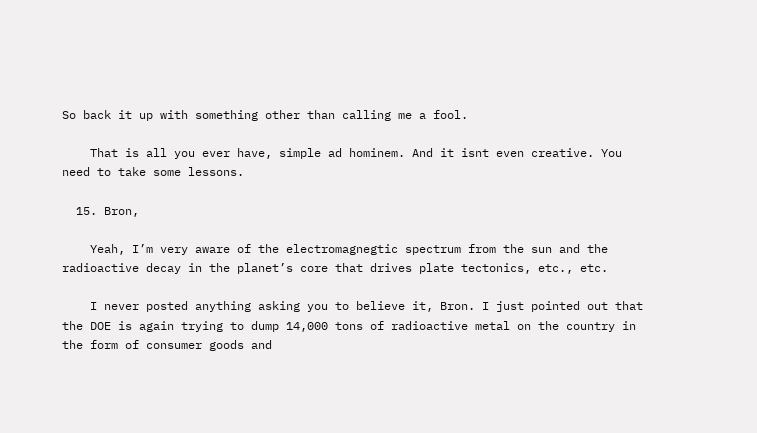So back it up with something other than calling me a fool.

    That is all you ever have, simple ad hominem. And it isnt even creative. You need to take some lessons.

  15. Bron,

    Yeah, I’m very aware of the electromagnegtic spectrum from the sun and the radioactive decay in the planet’s core that drives plate tectonics, etc., etc.

    I never posted anything asking you to believe it, Bron. I just pointed out that the DOE is again trying to dump 14,000 tons of radioactive metal on the country in the form of consumer goods and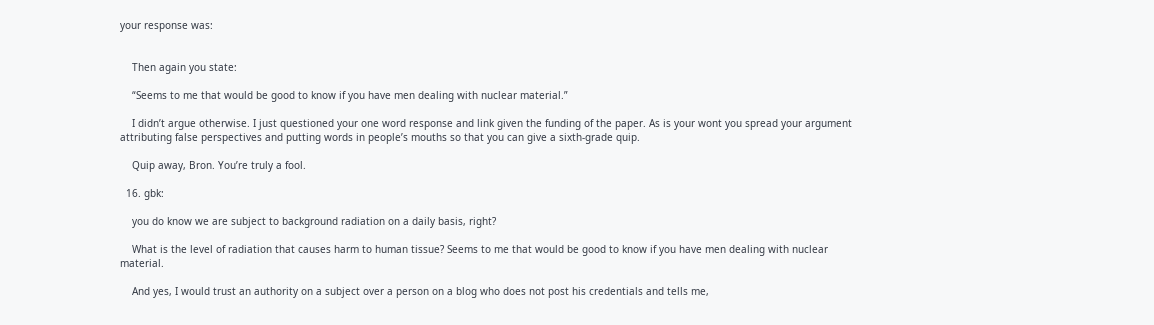your response was:


    Then again you state:

    “Seems to me that would be good to know if you have men dealing with nuclear material.”

    I didn’t argue otherwise. I just questioned your one word response and link given the funding of the paper. As is your wont you spread your argument attributing false perspectives and putting words in people’s mouths so that you can give a sixth-grade quip.

    Quip away, Bron. You’re truly a fool.

  16. gbk:

    you do know we are subject to background radiation on a daily basis, right?

    What is the level of radiation that causes harm to human tissue? Seems to me that would be good to know if you have men dealing with nuclear material.

    And yes, I would trust an authority on a subject over a person on a blog who does not post his credentials and tells me,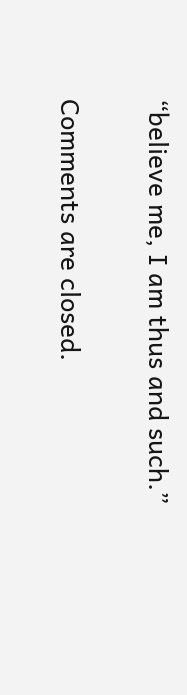“believe me, I am thus and such.”

Comments are closed.